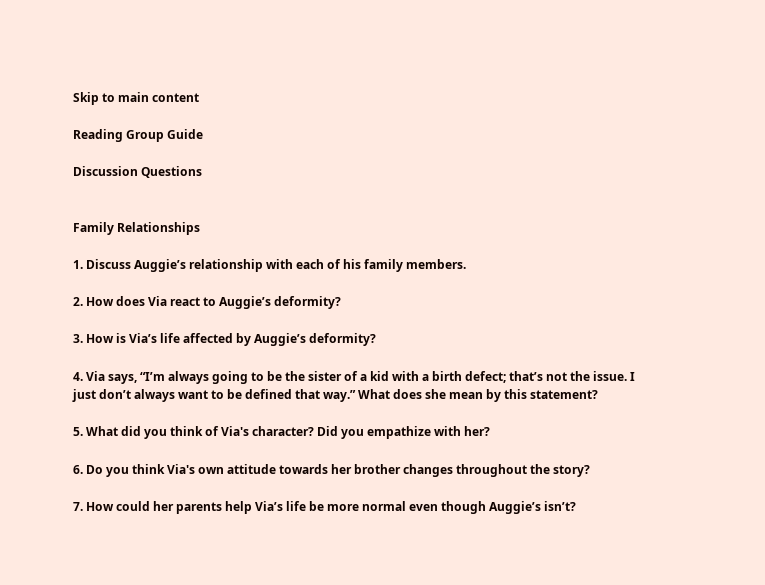Skip to main content

Reading Group Guide

Discussion Questions


Family Relationships

1. Discuss Auggie’s relationship with each of his family members.

2. How does Via react to Auggie’s deformity?

3. How is Via’s life affected by Auggie’s deformity?

4. Via says, “I’m always going to be the sister of a kid with a birth defect; that’s not the issue. I just don’t always want to be defined that way.” What does she mean by this statement?

5. What did you think of Via's character? Did you empathize with her?

6. Do you think Via's own attitude towards her brother changes throughout the story?

7. How could her parents help Via’s life be more normal even though Auggie’s isn’t?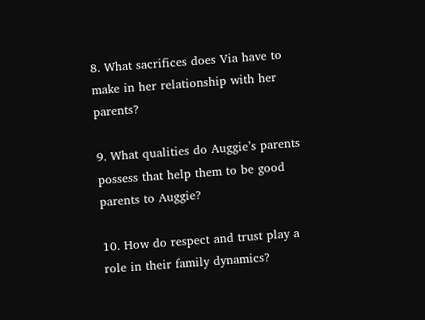8. What sacrifices does Via have to make in her relationship with her parents?

9. What qualities do Auggie’s parents possess that help them to be good parents to Auggie?

10. How do respect and trust play a role in their family dynamics?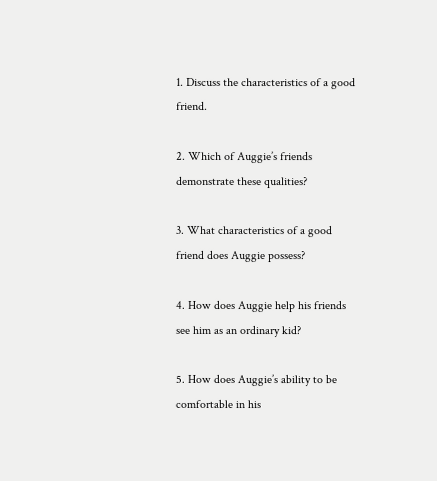1. Discuss the characteristics of a good friend.

2. Which of Auggie’s friends demonstrate these qualities?

3. What characteristics of a good friend does Auggie possess?

4. How does Auggie help his friends see him as an ordinary kid?

5. How does Auggie’s ability to be comfortable in his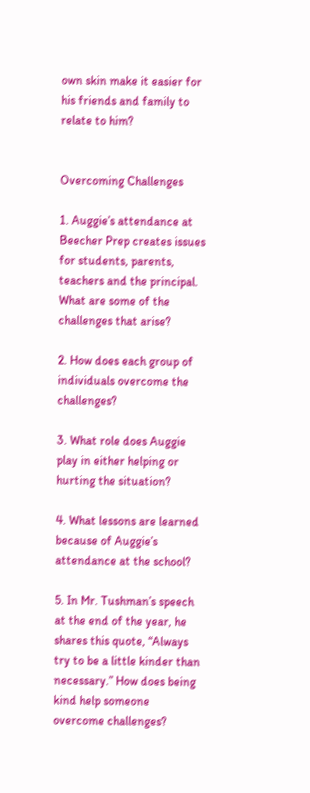own skin make it easier for his friends and family to relate to him?


Overcoming Challenges

1. Auggie’s attendance at Beecher Prep creates issues for students, parents, teachers and the principal. What are some of the challenges that arise?

2. How does each group of individuals overcome the challenges?

3. What role does Auggie play in either helping or hurting the situation?

4. What lessons are learned because of Auggie’s attendance at the school?

5. In Mr. Tushman’s speech at the end of the year, he shares this quote, “Always try to be a little kinder than necessary.” How does being kind help someone overcome challenges?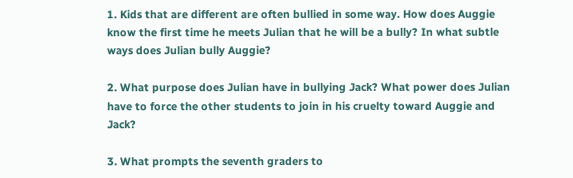1. Kids that are different are often bullied in some way. How does Auggie know the first time he meets Julian that he will be a bully? In what subtle ways does Julian bully Auggie?

2. What purpose does Julian have in bullying Jack? What power does Julian have to force the other students to join in his cruelty toward Auggie and Jack?

3. What prompts the seventh graders to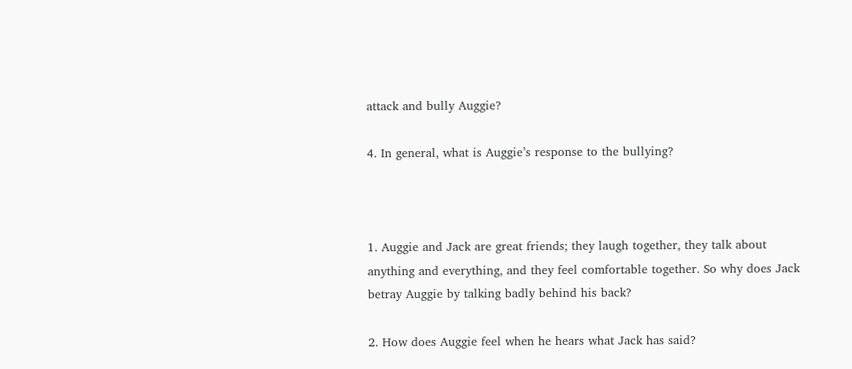attack and bully Auggie?

4. In general, what is Auggie’s response to the bullying?



1. Auggie and Jack are great friends; they laugh together, they talk about anything and everything, and they feel comfortable together. So why does Jack betray Auggie by talking badly behind his back?

2. How does Auggie feel when he hears what Jack has said?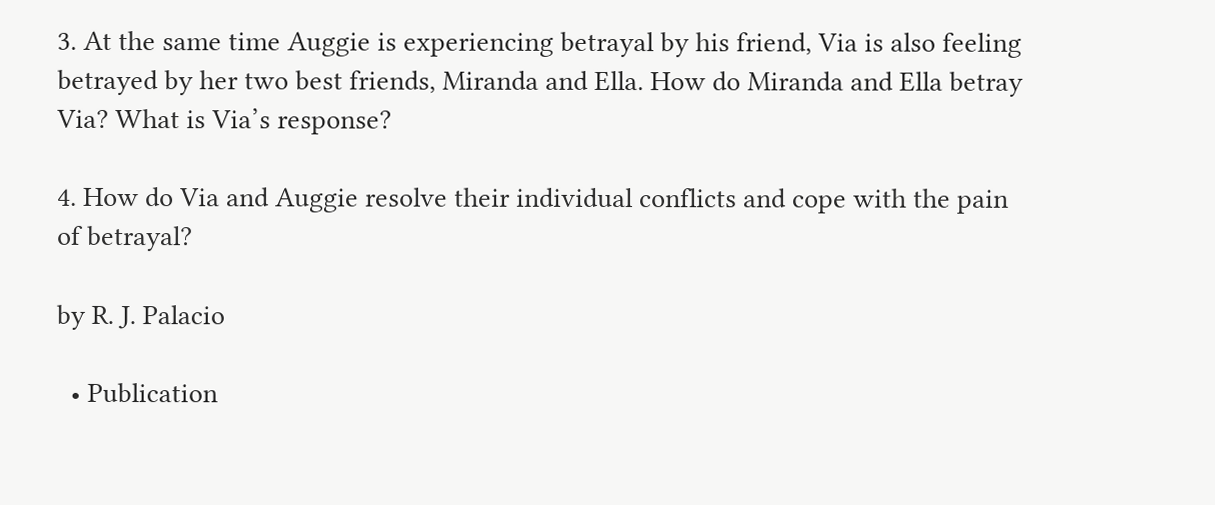3. At the same time Auggie is experiencing betrayal by his friend, Via is also feeling betrayed by her two best friends, Miranda and Ella. How do Miranda and Ella betray Via? What is Via’s response?

4. How do Via and Auggie resolve their individual conflicts and cope with the pain of betrayal?

by R. J. Palacio

  • Publication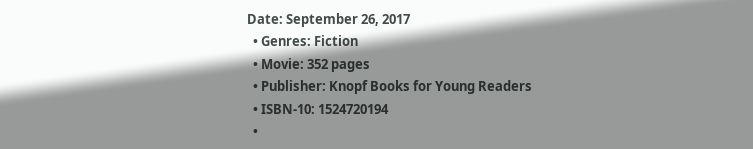Date: September 26, 2017
  • Genres: Fiction
  • Movie: 352 pages
  • Publisher: Knopf Books for Young Readers
  • ISBN-10: 1524720194
  •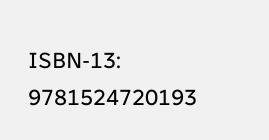ISBN-13: 9781524720193